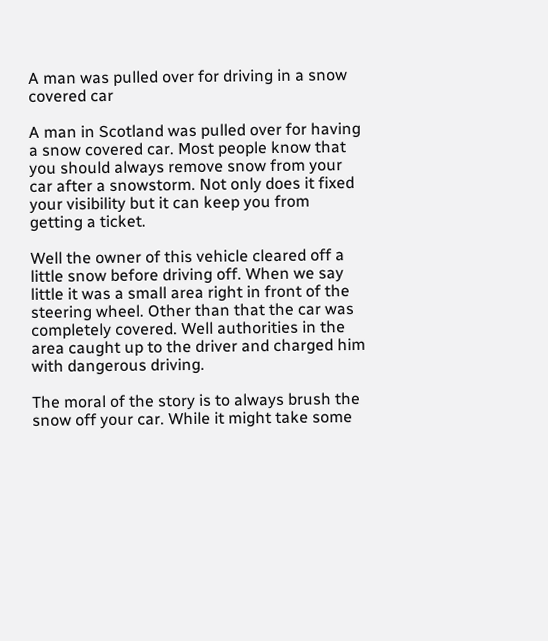A man was pulled over for driving in a snow covered car

A man in Scotland was pulled over for having a snow covered car. Most people know that you should always remove snow from your car after a snowstorm. Not only does it fixed your visibility but it can keep you from getting a ticket.

Well the owner of this vehicle cleared off a little snow before driving off. When we say little it was a small area right in front of the steering wheel. Other than that the car was completely covered. Well authorities in the area caught up to the driver and charged him with dangerous driving.

The moral of the story is to always brush the snow off your car. While it might take some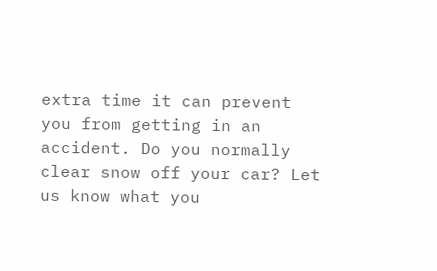extra time it can prevent you from getting in an accident. Do you normally clear snow off your car? Let us know what you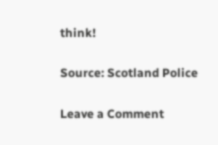think!

Source: Scotland Police

Leave a Comment